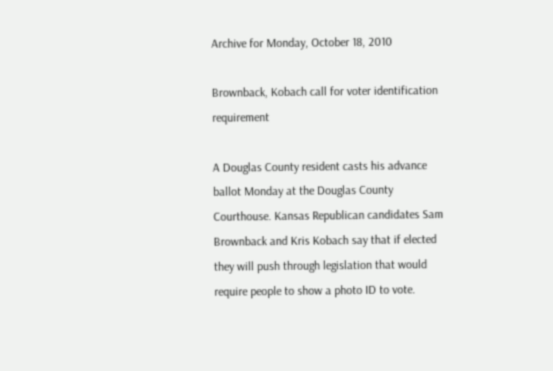Archive for Monday, October 18, 2010

Brownback, Kobach call for voter identification requirement

A Douglas County resident casts his advance ballot Monday at the Douglas County Courthouse. Kansas Republican candidates Sam Brownback and Kris Kobach say that if elected they will push through legislation that would require people to show a photo ID to vote.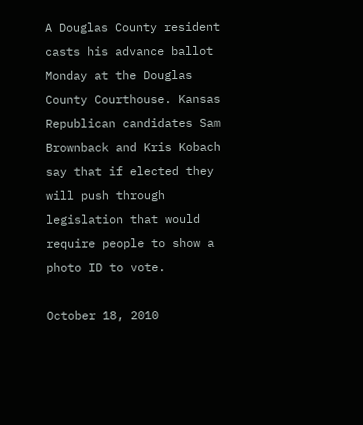A Douglas County resident casts his advance ballot Monday at the Douglas County Courthouse. Kansas Republican candidates Sam Brownback and Kris Kobach say that if elected they will push through legislation that would require people to show a photo ID to vote.

October 18, 2010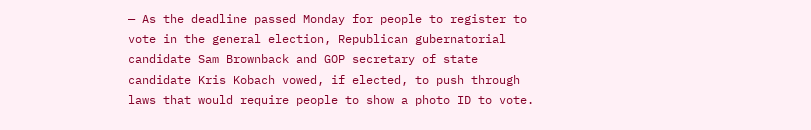— As the deadline passed Monday for people to register to vote in the general election, Republican gubernatorial candidate Sam Brownback and GOP secretary of state candidate Kris Kobach vowed, if elected, to push through laws that would require people to show a photo ID to vote.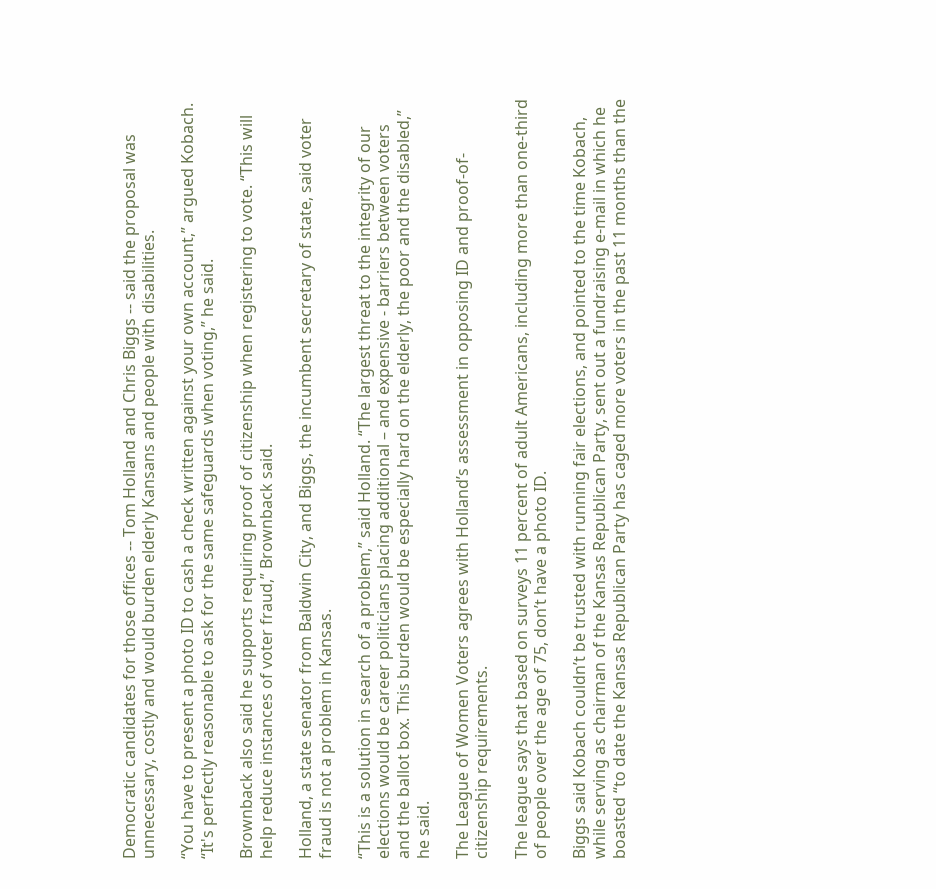Democratic candidates for those offices -- Tom Holland and Chris Biggs -- said the proposal was unnecessary, costly and would burden elderly Kansans and people with disabilities.

“You have to present a photo ID to cash a check written against your own account,” argued Kobach. “It's perfectly reasonable to ask for the same safeguards when voting,” he said.

Brownback also said he supports requiring proof of citizenship when registering to vote. “This will help reduce instances of voter fraud,” Brownback said.

Holland, a state senator from Baldwin City, and Biggs, the incumbent secretary of state, said voter fraud is not a problem in Kansas.

“This is a solution in search of a problem,” said Holland. “The largest threat to the integrity of our elections would be career politicians placing additional – and expensive - barriers between voters and the ballot box. This burden would be especially hard on the elderly, the poor and the disabled,” he said.

The League of Women Voters agrees with Holland’s assessment in opposing ID and proof-of-citizenship requirements.

The league says that based on surveys 11 percent of adult Americans, including more than one-third of people over the age of 75, don’t have a photo ID.

Biggs said Kobach couldn’t be trusted with running fair elections, and pointed to the time Kobach, while serving as chairman of the Kansas Republican Party, sent out a fundraising e-mail in which he boasted “to date the Kansas Republican Party has caged more voters in the past 11 months than the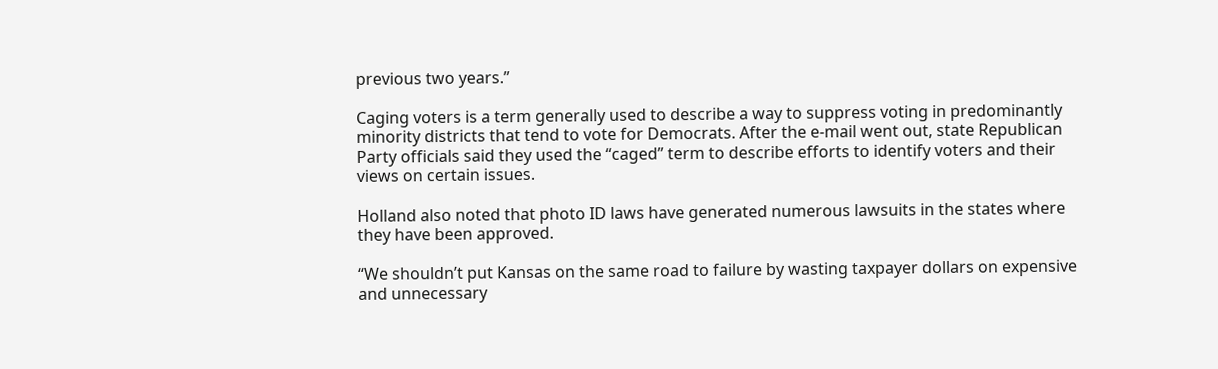previous two years.”

Caging voters is a term generally used to describe a way to suppress voting in predominantly minority districts that tend to vote for Democrats. After the e-mail went out, state Republican Party officials said they used the “caged” term to describe efforts to identify voters and their views on certain issues.

Holland also noted that photo ID laws have generated numerous lawsuits in the states where they have been approved.

“We shouldn’t put Kansas on the same road to failure by wasting taxpayer dollars on expensive and unnecessary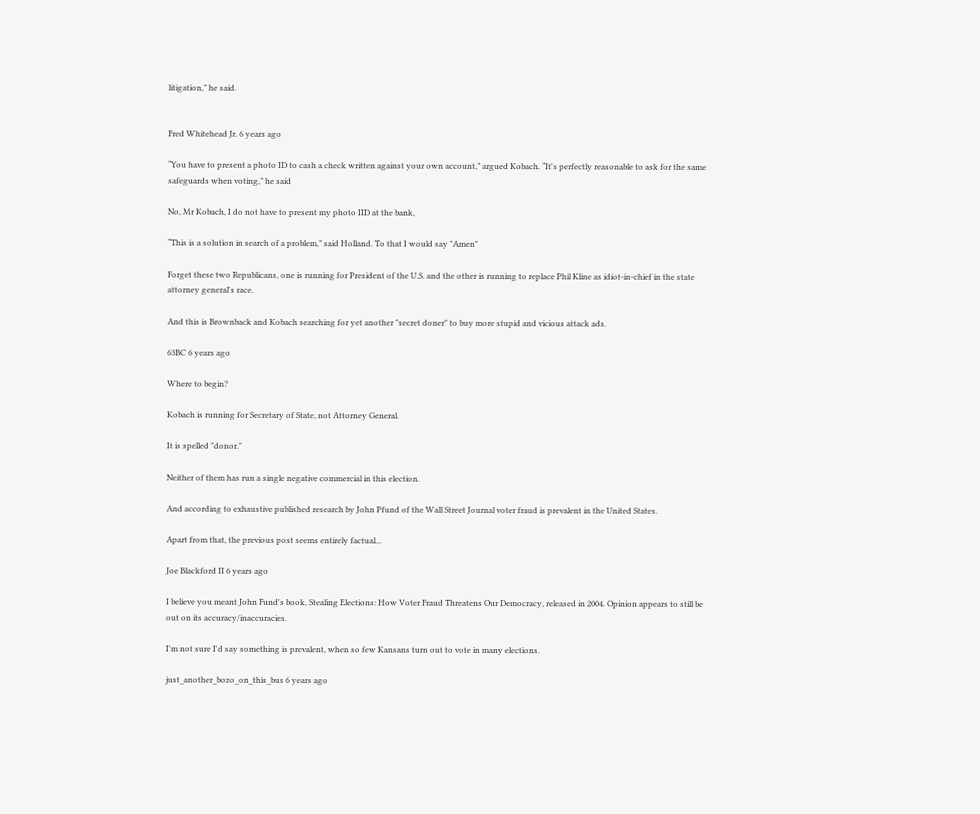litigation,” he said.


Fred Whitehead Jr. 6 years ago

“You have to present a photo ID to cash a check written against your own account,” argued Kobach. “It's perfectly reasonable to ask for the same safeguards when voting,” he said

No, Mr Kobach, I do not have to present my photo IID at the bank,

“This is a solution in search of a problem,” said Holland. To that I would say "Amen"

Forget these two Republicans, one is running for President of the U.S. and the other is running to replace Phil Kline as idiot-in-chief in the state attorney general's race.

And this is Brownback and Kobach searching for yet another "secret doner" to buy more stupid and vicious attack ads.

63BC 6 years ago

Where to begin?

Kobach is running for Secretary of State, not Attorney General.

It is spelled "donor."

Neither of them has run a single negative commercial in this election.

And according to exhaustive published research by John Pfund of the Wall Street Journal voter fraud is prevalent in the United States.

Apart from that, the previous post seems entirely factual...

Joe Blackford II 6 years ago

I believe you meant John Fund's book, Stealing Elections: How Voter Fraud Threatens Our Democracy, released in 2004. Opinion appears to still be out on its accuracy/inaccuracies.

I'm not sure I'd say something is prevalent, when so few Kansans turn out to vote in many elections.

just_another_bozo_on_this_bus 6 years ago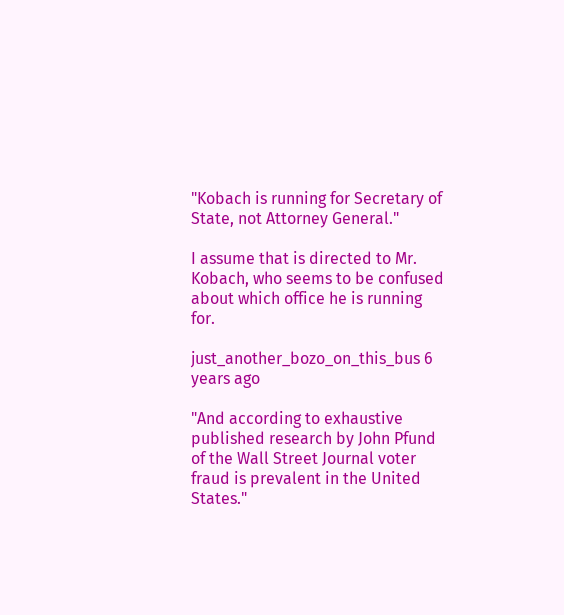"Kobach is running for Secretary of State, not Attorney General."

I assume that is directed to Mr. Kobach, who seems to be confused about which office he is running for.

just_another_bozo_on_this_bus 6 years ago

"And according to exhaustive published research by John Pfund of the Wall Street Journal voter fraud is prevalent in the United States."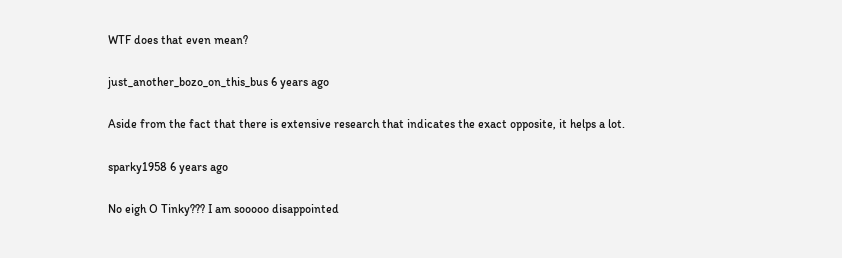WTF does that even mean?

just_another_bozo_on_this_bus 6 years ago

Aside from the fact that there is extensive research that indicates the exact opposite, it helps a lot.

sparky1958 6 years ago

No eigh O Tinky??? I am sooooo disappointed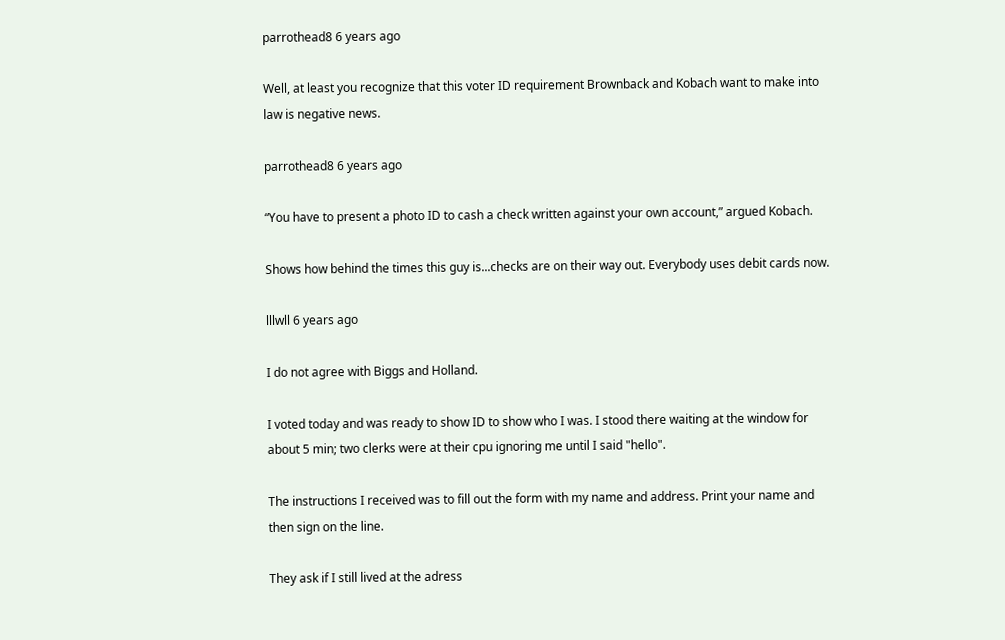parrothead8 6 years ago

Well, at least you recognize that this voter ID requirement Brownback and Kobach want to make into law is negative news.

parrothead8 6 years ago

“You have to present a photo ID to cash a check written against your own account,” argued Kobach.

Shows how behind the times this guy is...checks are on their way out. Everybody uses debit cards now.

lllwll 6 years ago

I do not agree with Biggs and Holland.

I voted today and was ready to show ID to show who I was. I stood there waiting at the window for about 5 min; two clerks were at their cpu ignoring me until I said "hello".

The instructions I received was to fill out the form with my name and address. Print your name and then sign on the line.

They ask if I still lived at the adress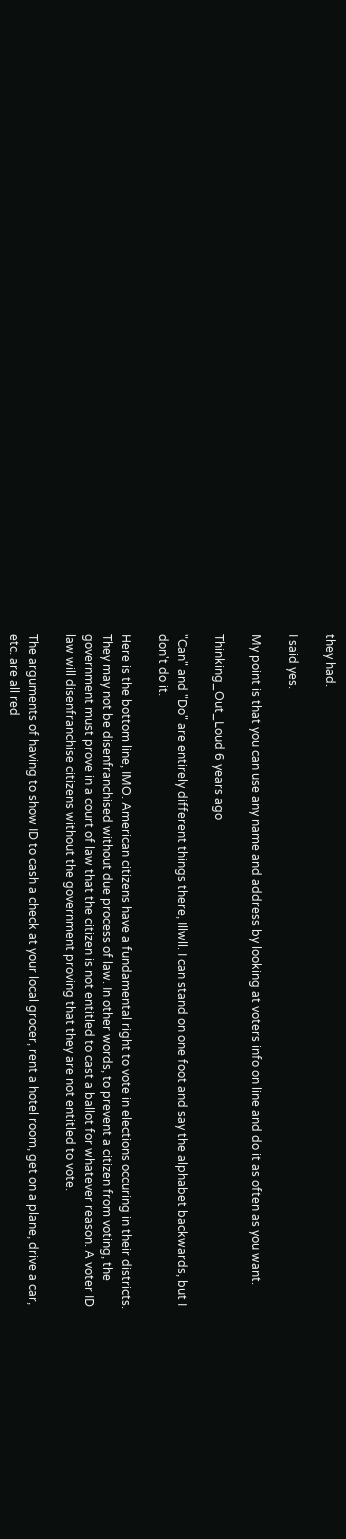they had.

I said yes.

My point is that you can use any name and address by looking at voters info on line and do it as often as you want.

Thinking_Out_Loud 6 years ago

"Can" and "Do" are entirely different things there, Illwll. I can stand on one foot and say the alphabet backwards, but I don't do it.

Here is the bottom line, IMO. American citizens have a fundamental right to vote in elections occuring in their districts. They may not be disenfranchised without due process of law. In other words, to prevent a citizen from voting, the government must prove in a court of law that the citizen is not entitled to cast a ballot for whatever reason. A voter ID law will disenfranchise citizens without the government proving that they are not entitled to vote.

The arguments of having to show ID to cash a check at your local grocer, rent a hotel room, get on a plane, drive a car, etc. are all red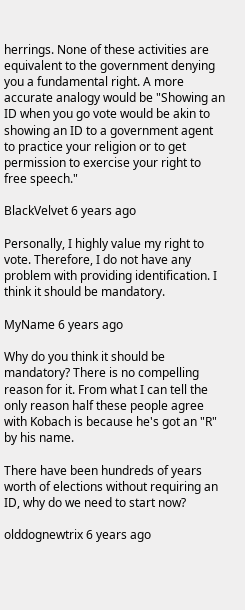herrings. None of these activities are equivalent to the government denying you a fundamental right. A more accurate analogy would be "Showing an ID when you go vote would be akin to showing an ID to a government agent to practice your religion or to get permission to exercise your right to free speech."

BlackVelvet 6 years ago

Personally, I highly value my right to vote. Therefore, I do not have any problem with providing identification. I think it should be mandatory.

MyName 6 years ago

Why do you think it should be mandatory? There is no compelling reason for it. From what I can tell the only reason half these people agree with Kobach is because he's got an "R" by his name.

There have been hundreds of years worth of elections without requiring an ID, why do we need to start now?

olddognewtrix 6 years ago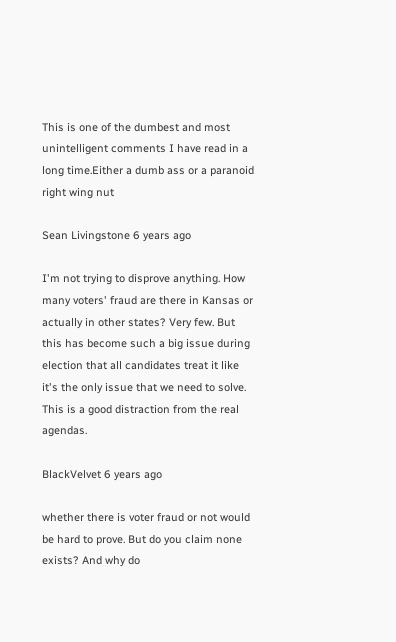This is one of the dumbest and most unintelligent comments I have read in a long time.Either a dumb ass or a paranoid right wing nut

Sean Livingstone 6 years ago

I'm not trying to disprove anything. How many voters' fraud are there in Kansas or actually in other states? Very few. But this has become such a big issue during election that all candidates treat it like it's the only issue that we need to solve. This is a good distraction from the real agendas.

BlackVelvet 6 years ago

whether there is voter fraud or not would be hard to prove. But do you claim none exists? And why do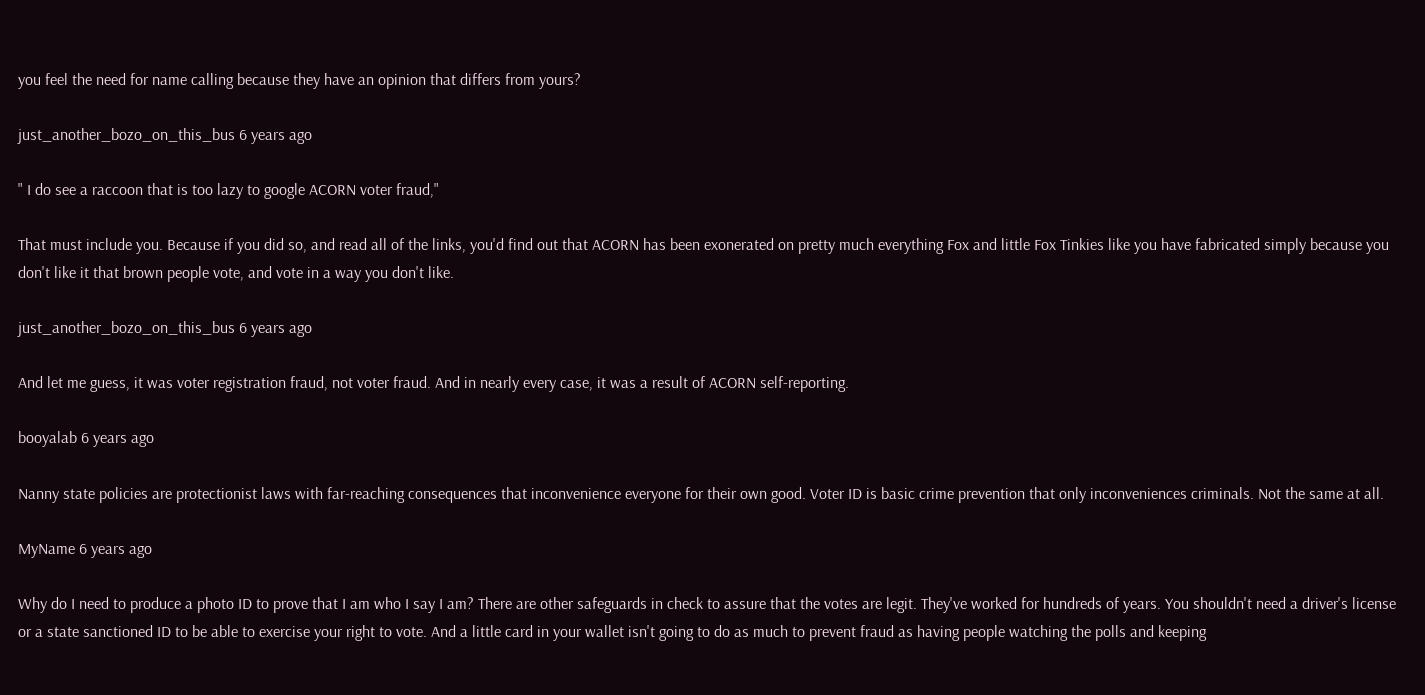you feel the need for name calling because they have an opinion that differs from yours?

just_another_bozo_on_this_bus 6 years ago

" I do see a raccoon that is too lazy to google ACORN voter fraud,"

That must include you. Because if you did so, and read all of the links, you'd find out that ACORN has been exonerated on pretty much everything Fox and little Fox Tinkies like you have fabricated simply because you don't like it that brown people vote, and vote in a way you don't like.

just_another_bozo_on_this_bus 6 years ago

And let me guess, it was voter registration fraud, not voter fraud. And in nearly every case, it was a result of ACORN self-reporting.

booyalab 6 years ago

Nanny state policies are protectionist laws with far-reaching consequences that inconvenience everyone for their own good. Voter ID is basic crime prevention that only inconveniences criminals. Not the same at all.

MyName 6 years ago

Why do I need to produce a photo ID to prove that I am who I say I am? There are other safeguards in check to assure that the votes are legit. They've worked for hundreds of years. You shouldn't need a driver's license or a state sanctioned ID to be able to exercise your right to vote. And a little card in your wallet isn't going to do as much to prevent fraud as having people watching the polls and keeping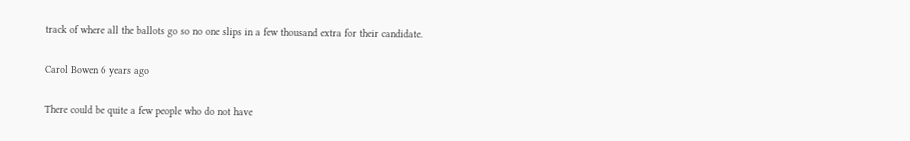track of where all the ballots go so no one slips in a few thousand extra for their candidate.

Carol Bowen 6 years ago

There could be quite a few people who do not have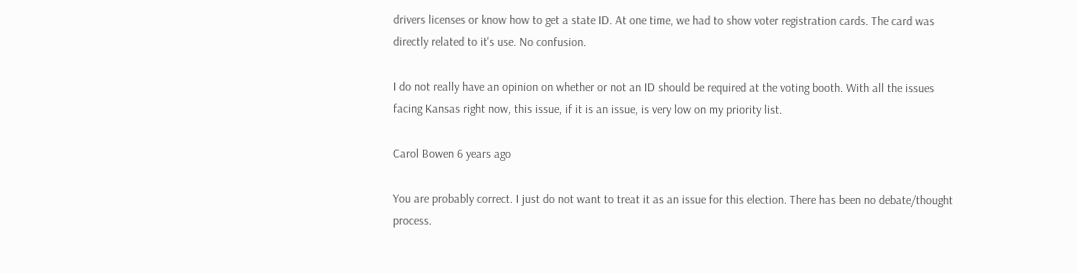drivers licenses or know how to get a state ID. At one time, we had to show voter registration cards. The card was directly related to it's use. No confusion.

I do not really have an opinion on whether or not an ID should be required at the voting booth. With all the issues facing Kansas right now, this issue, if it is an issue, is very low on my priority list.

Carol Bowen 6 years ago

You are probably correct. I just do not want to treat it as an issue for this election. There has been no debate/thought process.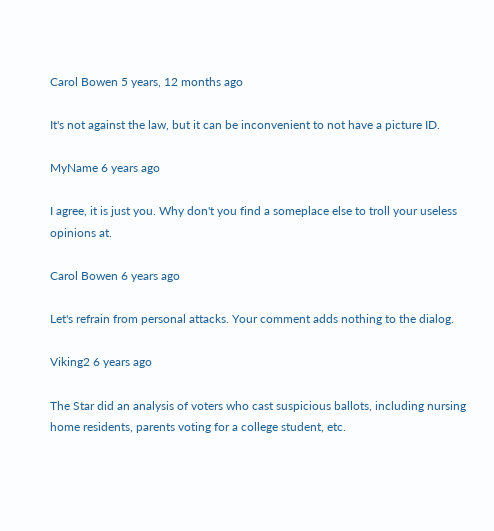Carol Bowen 5 years, 12 months ago

It's not against the law, but it can be inconvenient to not have a picture ID.

MyName 6 years ago

I agree, it is just you. Why don't you find a someplace else to troll your useless opinions at.

Carol Bowen 6 years ago

Let's refrain from personal attacks. Your comment adds nothing to the dialog.

Viking2 6 years ago

The Star did an analysis of voters who cast suspicious ballots, including nursing home residents, parents voting for a college student, etc.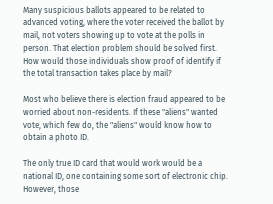Many suspicious ballots appeared to be related to advanced voting, where the voter received the ballot by mail, not voters showing up to vote at the polls in person. That election problem should be solved first. How would those individuals show proof of identify if the total transaction takes place by mail?

Most who believe there is election fraud appeared to be worried about non-residents. If these "aliens" wanted vote, which few do, the "aliens" would know how to obtain a photo ID.

The only true ID card that would work would be a national ID, one containing some sort of electronic chip. However, those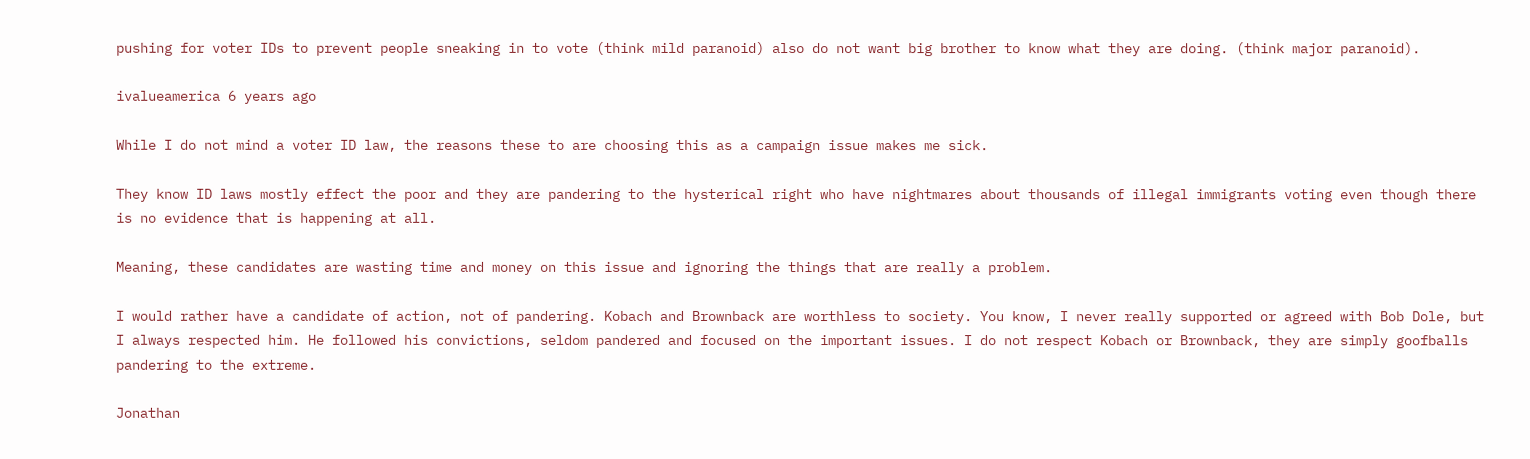pushing for voter IDs to prevent people sneaking in to vote (think mild paranoid) also do not want big brother to know what they are doing. (think major paranoid).

ivalueamerica 6 years ago

While I do not mind a voter ID law, the reasons these to are choosing this as a campaign issue makes me sick.

They know ID laws mostly effect the poor and they are pandering to the hysterical right who have nightmares about thousands of illegal immigrants voting even though there is no evidence that is happening at all.

Meaning, these candidates are wasting time and money on this issue and ignoring the things that are really a problem.

I would rather have a candidate of action, not of pandering. Kobach and Brownback are worthless to society. You know, I never really supported or agreed with Bob Dole, but I always respected him. He followed his convictions, seldom pandered and focused on the important issues. I do not respect Kobach or Brownback, they are simply goofballs pandering to the extreme.

Jonathan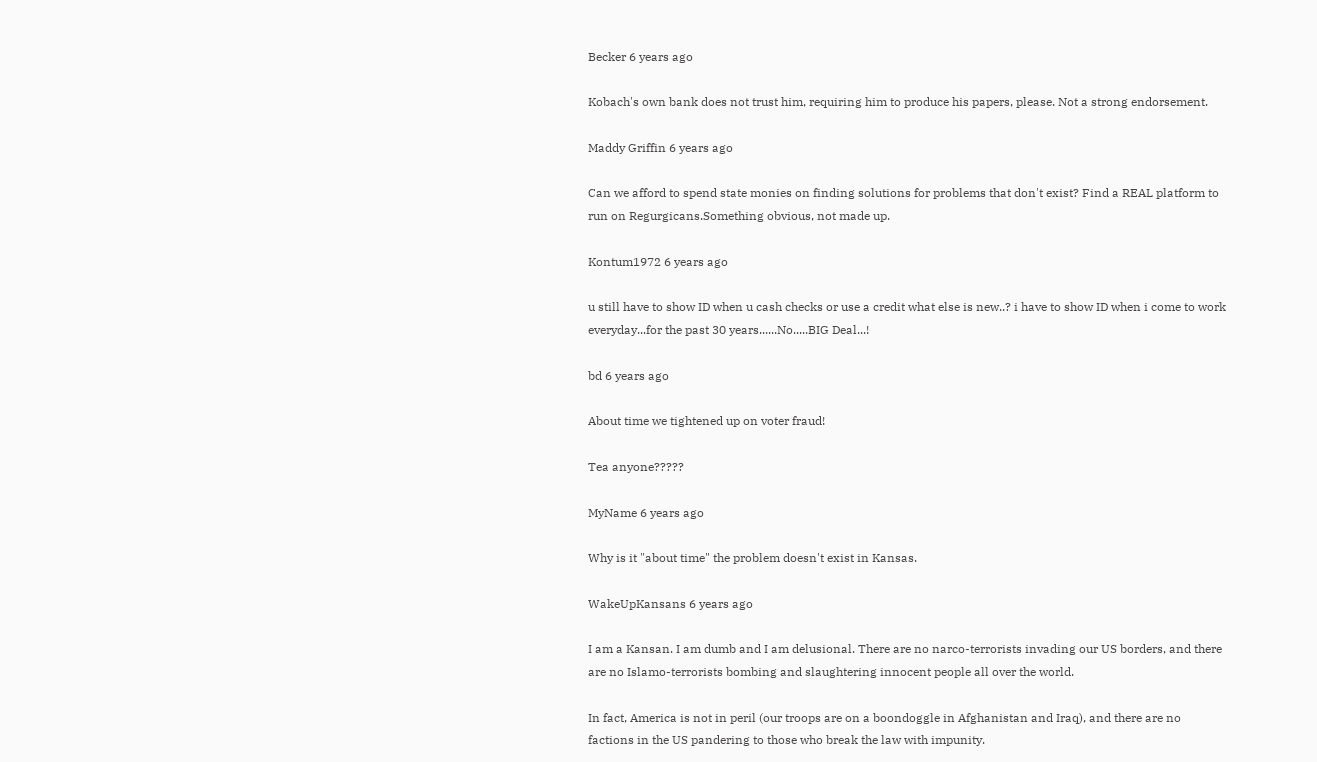Becker 6 years ago

Kobach's own bank does not trust him, requiring him to produce his papers, please. Not a strong endorsement.

Maddy Griffin 6 years ago

Can we afford to spend state monies on finding solutions for problems that don't exist? Find a REAL platform to run on Regurgicans.Something obvious, not made up.

Kontum1972 6 years ago

u still have to show ID when u cash checks or use a credit what else is new..? i have to show ID when i come to work everyday...for the past 30 years......No.....BIG Deal...!

bd 6 years ago

About time we tightened up on voter fraud!

Tea anyone?????

MyName 6 years ago

Why is it "about time" the problem doesn't exist in Kansas.

WakeUpKansans 6 years ago

I am a Kansan. I am dumb and I am delusional. There are no narco-terrorists invading our US borders, and there are no Islamo-terrorists bombing and slaughtering innocent people all over the world.

In fact, America is not in peril (our troops are on a boondoggle in Afghanistan and Iraq), and there are no factions in the US pandering to those who break the law with impunity.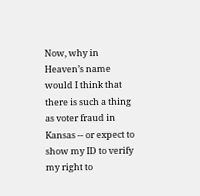Now, why in Heaven’s name would I think that there is such a thing as voter fraud in Kansas -- or expect to show my ID to verify my right to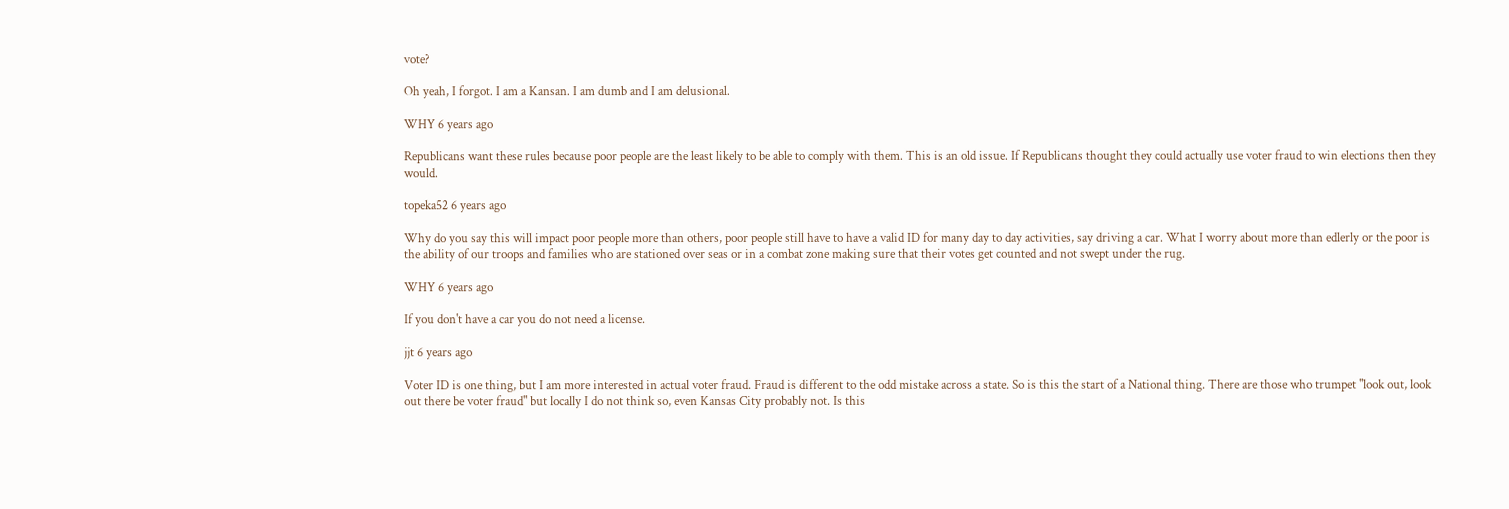vote?

Oh yeah, I forgot. I am a Kansan. I am dumb and I am delusional.

WHY 6 years ago

Republicans want these rules because poor people are the least likely to be able to comply with them. This is an old issue. If Republicans thought they could actually use voter fraud to win elections then they would.

topeka52 6 years ago

Why do you say this will impact poor people more than others, poor people still have to have a valid ID for many day to day activities, say driving a car. What I worry about more than edlerly or the poor is the ability of our troops and families who are stationed over seas or in a combat zone making sure that their votes get counted and not swept under the rug.

WHY 6 years ago

If you don't have a car you do not need a license.

jjt 6 years ago

Voter ID is one thing, but I am more interested in actual voter fraud. Fraud is different to the odd mistake across a state. So is this the start of a National thing. There are those who trumpet "look out, look out there be voter fraud" but locally I do not think so, even Kansas City probably not. Is this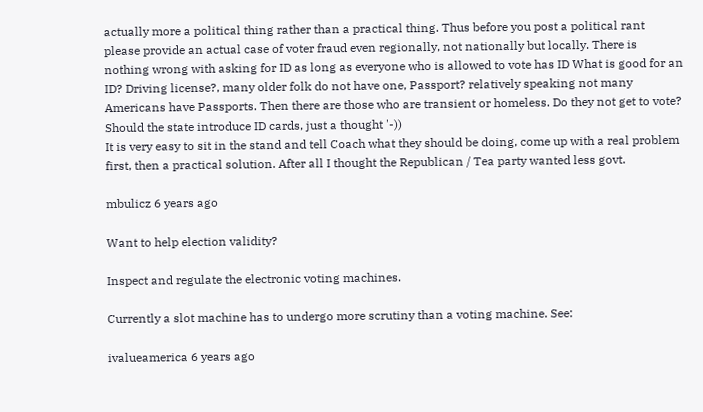actually more a political thing rather than a practical thing. Thus before you post a political rant please provide an actual case of voter fraud even regionally, not nationally but locally. There is nothing wrong with asking for ID as long as everyone who is allowed to vote has ID What is good for an ID? Driving license?, many older folk do not have one, Passport? relatively speaking not many Americans have Passports. Then there are those who are transient or homeless. Do they not get to vote? Should the state introduce ID cards, just a thought '-))
It is very easy to sit in the stand and tell Coach what they should be doing, come up with a real problem first, then a practical solution. After all I thought the Republican / Tea party wanted less govt.

mbulicz 6 years ago

Want to help election validity?

Inspect and regulate the electronic voting machines.

Currently a slot machine has to undergo more scrutiny than a voting machine. See:

ivalueamerica 6 years ago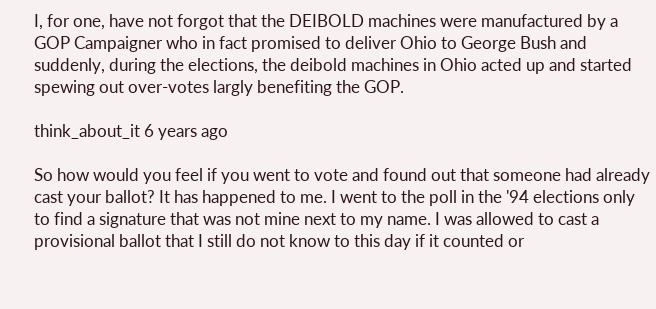I, for one, have not forgot that the DEIBOLD machines were manufactured by a GOP Campaigner who in fact promised to deliver Ohio to George Bush and suddenly, during the elections, the deibold machines in Ohio acted up and started spewing out over-votes largly benefiting the GOP.

think_about_it 6 years ago

So how would you feel if you went to vote and found out that someone had already cast your ballot? It has happened to me. I went to the poll in the '94 elections only to find a signature that was not mine next to my name. I was allowed to cast a provisional ballot that I still do not know to this day if it counted or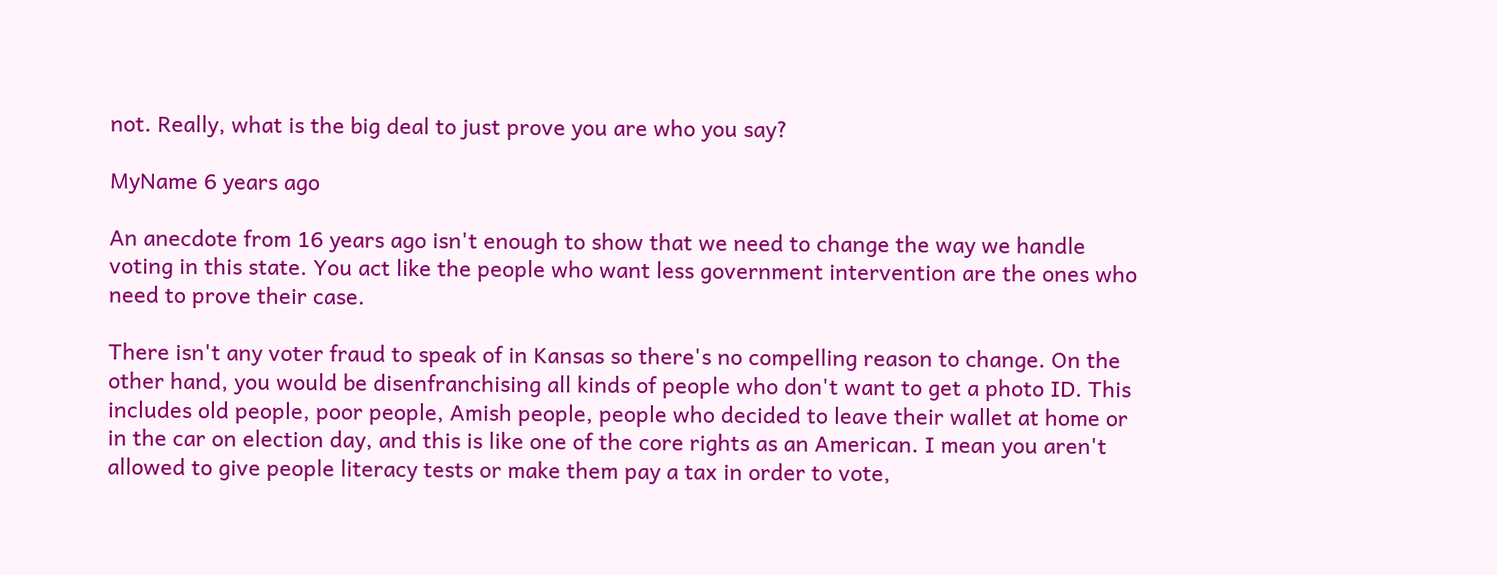not. Really, what is the big deal to just prove you are who you say?

MyName 6 years ago

An anecdote from 16 years ago isn't enough to show that we need to change the way we handle voting in this state. You act like the people who want less government intervention are the ones who need to prove their case.

There isn't any voter fraud to speak of in Kansas so there's no compelling reason to change. On the other hand, you would be disenfranchising all kinds of people who don't want to get a photo ID. This includes old people, poor people, Amish people, people who decided to leave their wallet at home or in the car on election day, and this is like one of the core rights as an American. I mean you aren't allowed to give people literacy tests or make them pay a tax in order to vote,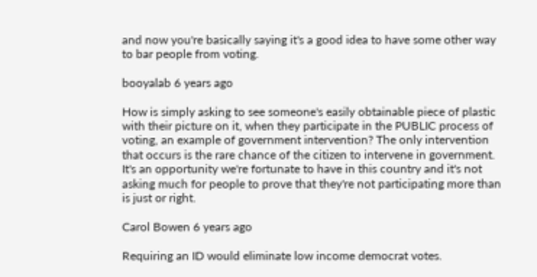and now you're basically saying it's a good idea to have some other way to bar people from voting.

booyalab 6 years ago

How is simply asking to see someone's easily obtainable piece of plastic with their picture on it, when they participate in the PUBLIC process of voting, an example of government intervention? The only intervention that occurs is the rare chance of the citizen to intervene in government. It's an opportunity we're fortunate to have in this country and it's not asking much for people to prove that they're not participating more than is just or right.

Carol Bowen 6 years ago

Requiring an ID would eliminate low income democrat votes.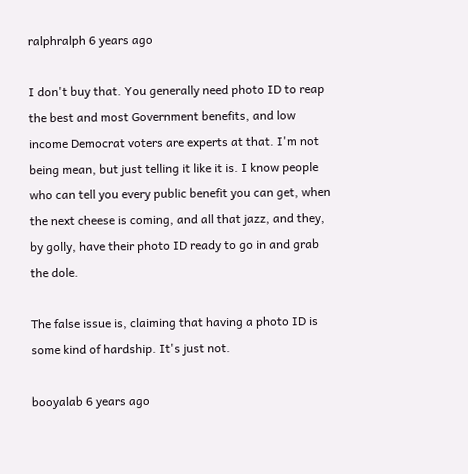ralphralph 6 years ago

I don't buy that. You generally need photo ID to reap the best and most Government benefits, and low income Democrat voters are experts at that. I'm not being mean, but just telling it like it is. I know people who can tell you every public benefit you can get, when the next cheese is coming, and all that jazz, and they, by golly, have their photo ID ready to go in and grab the dole.

The false issue is, claiming that having a photo ID is some kind of hardship. It's just not.

booyalab 6 years ago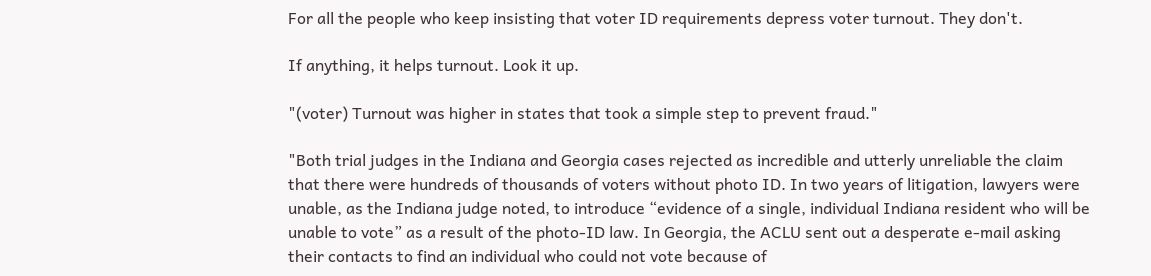For all the people who keep insisting that voter ID requirements depress voter turnout. They don't.

If anything, it helps turnout. Look it up.

"(voter) Turnout was higher in states that took a simple step to prevent fraud."

"Both trial judges in the Indiana and Georgia cases rejected as incredible and utterly unreliable the claim that there were hundreds of thousands of voters without photo ID. In two years of litigation, lawyers were unable, as the Indiana judge noted, to introduce “evidence of a single, individual Indiana resident who will be unable to vote” as a result of the photo-ID law. In Georgia, the ACLU sent out a desperate e-mail asking their contacts to find an individual who could not vote because of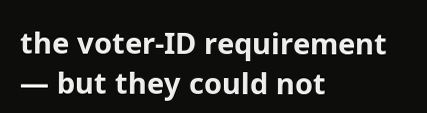the voter-ID requirement — but they could not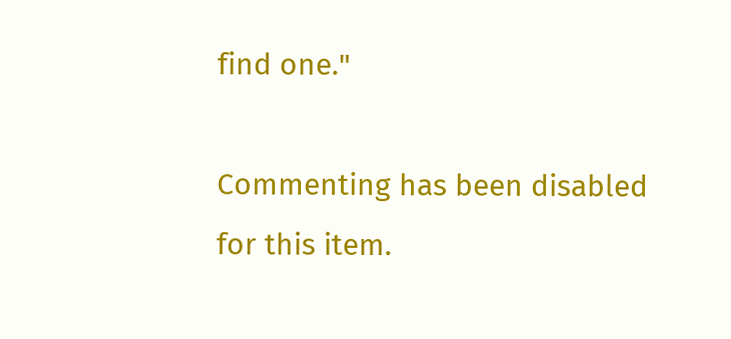find one."

Commenting has been disabled for this item.